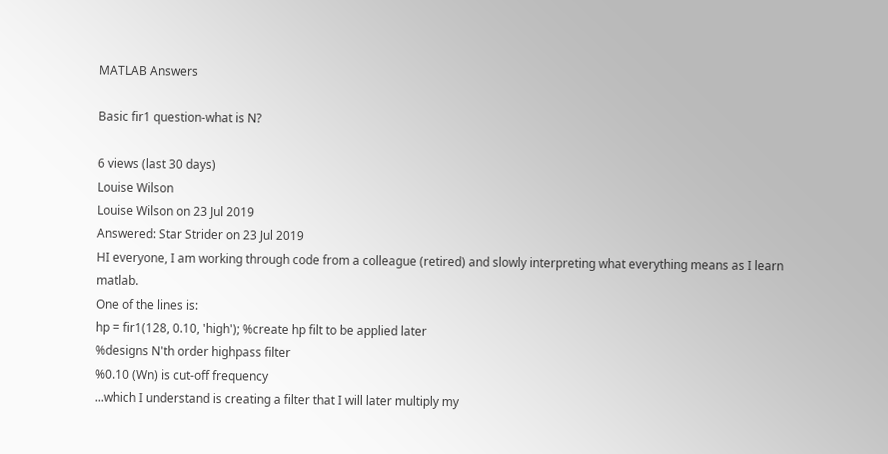MATLAB Answers

Basic fir1 question-what is N?

6 views (last 30 days)
Louise Wilson
Louise Wilson on 23 Jul 2019
Answered: Star Strider on 23 Jul 2019
HI everyone, I am working through code from a colleague (retired) and slowly interpreting what everything means as I learn matlab.
One of the lines is:
hp = fir1(128, 0.10, 'high'); %create hp filt to be applied later
%designs N'th order highpass filter
%0.10 (Wn) is cut-off frequency
...which I understand is creating a filter that I will later multiply my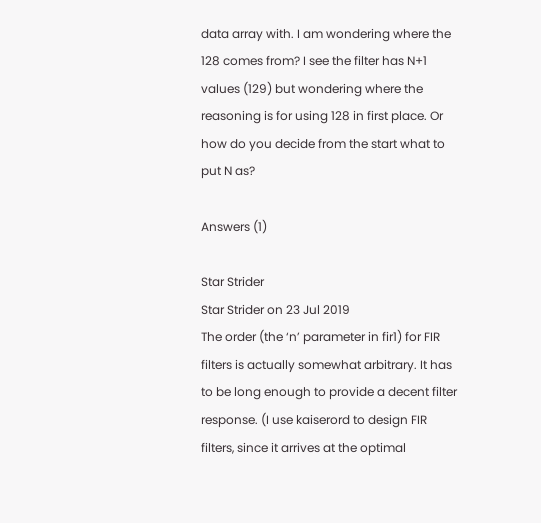data array with. I am wondering where the 128 comes from? I see the filter has N+1 values (129) but wondering where the reasoning is for using 128 in first place. Or how do you decide from the start what to put N as?

Answers (1)

Star Strider
Star Strider on 23 Jul 2019
The order (the ‘n’ parameter in fir1) for FIR filters is actually somewhat arbitrary. It has to be long enough to provide a decent filter response. (I use kaiserord to design FIR filters, since it arrives at the optimal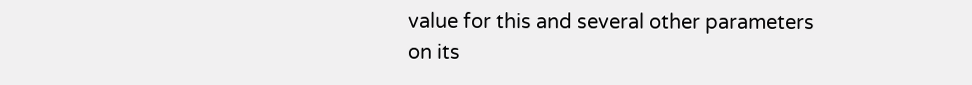value for this and several other parameters on its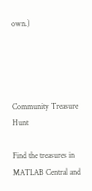own.)




Community Treasure Hunt

Find the treasures in MATLAB Central and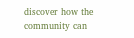discover how the community can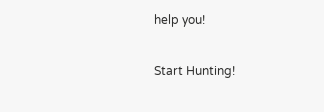help you!

Start Hunting!